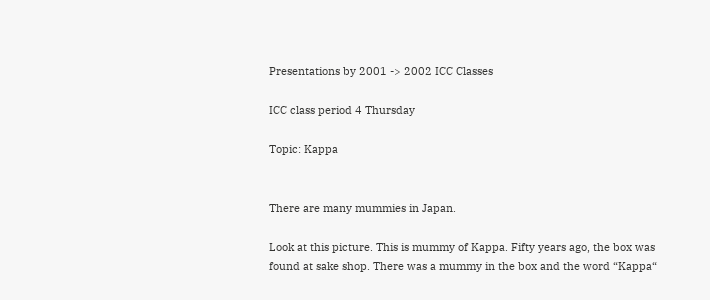Presentations by 2001 -> 2002 ICC Classes

ICC class period 4 Thursday

Topic: Kappa


There are many mummies in Japan.

Look at this picture. This is mummy of Kappa. Fifty years ago, the box was found at sake shop. There was a mummy in the box and the word “Kappa“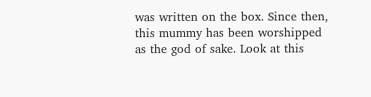was written on the box. Since then, this mummy has been worshipped as the god of sake. Look at this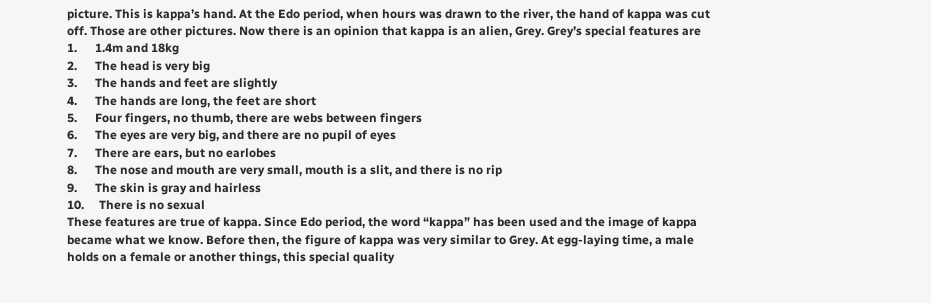picture. This is kappa’s hand. At the Edo period, when hours was drawn to the river, the hand of kappa was cut off. Those are other pictures. Now there is an opinion that kappa is an alien, Grey. Grey’s special features are
1.      1.4m and 18kg
2.      The head is very big
3.      The hands and feet are slightly
4.      The hands are long, the feet are short
5.      Four fingers, no thumb, there are webs between fingers
6.      The eyes are very big, and there are no pupil of eyes
7.      There are ears, but no earlobes
8.      The nose and mouth are very small, mouth is a slit, and there is no rip
9.      The skin is gray and hairless
10.     There is no sexual
These features are true of kappa. Since Edo period, the word “kappa” has been used and the image of kappa became what we know. Before then, the figure of kappa was very similar to Grey. At egg-laying time, a male holds on a female or another things, this special quality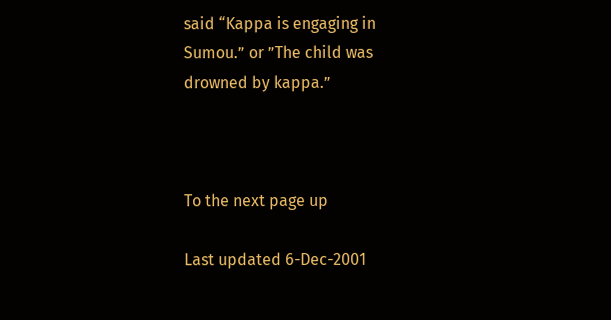said “Kappa is engaging in Sumou.” or ”The child was drowned by kappa.”



To the next page up

Last updated 6-Dec-2001